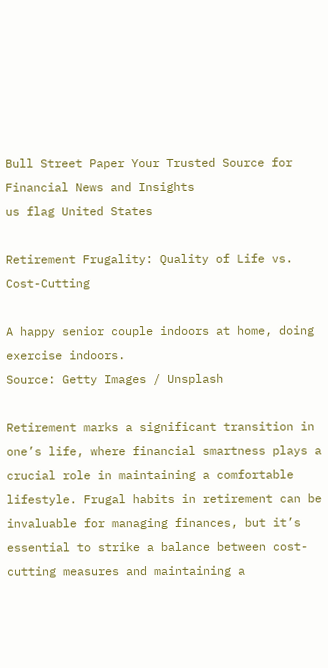Bull Street Paper Your Trusted Source for Financial News and Insights
us flag United States

Retirement Frugality: Quality of Life vs. Cost-Cutting

A happy senior couple indoors at home, doing exercise indoors.
Source: Getty Images / Unsplash

Retirement marks a significant transition in one’s life, where financial smartness plays a crucial role in maintaining a comfortable lifestyle. Frugal habits in retirement can be invaluable for managing finances, but it’s essential to strike a balance between cost-cutting measures and maintaining a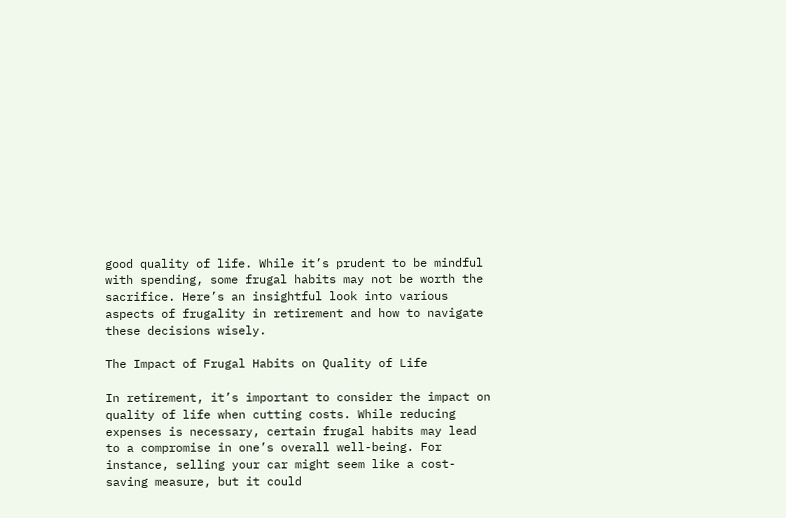good quality of life. While it’s prudent to be mindful with spending, some frugal habits may not be worth the sacrifice. Here’s an insightful look into various aspects of frugality in retirement and how to navigate these decisions wisely.

The Impact of Frugal Habits on Quality of Life

In retirement, it’s important to consider the impact on quality of life when cutting costs. While reducing expenses is necessary, certain frugal habits may lead to a compromise in one’s overall well-being. For instance, selling your car might seem like a cost-saving measure, but it could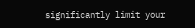significantly limit your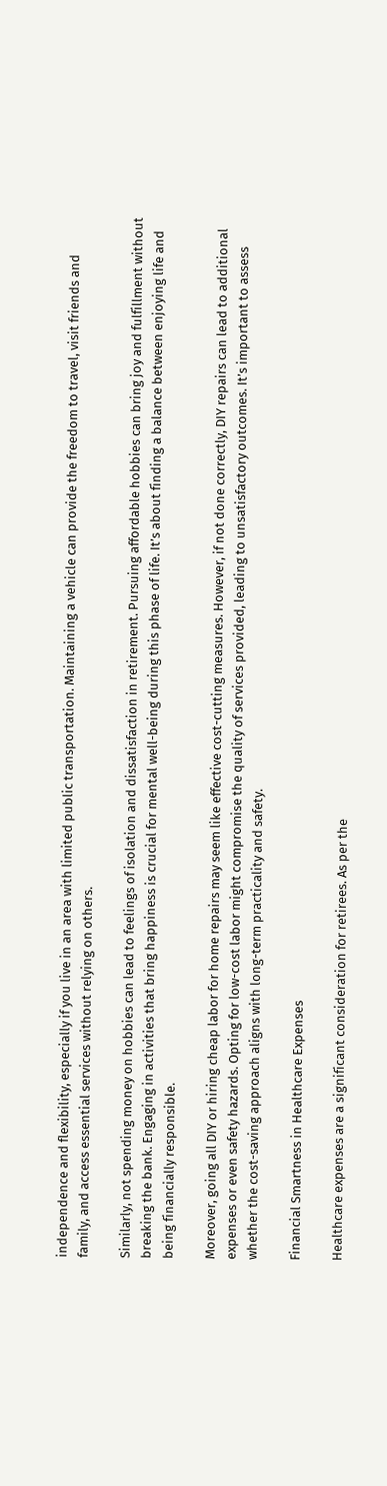independence and flexibility, especially if you live in an area with limited public transportation. Maintaining a vehicle can provide the freedom to travel, visit friends and family, and access essential services without relying on others.

Similarly, not spending money on hobbies can lead to feelings of isolation and dissatisfaction in retirement. Pursuing affordable hobbies can bring joy and fulfillment without breaking the bank. Engaging in activities that bring happiness is crucial for mental well-being during this phase of life. It’s about finding a balance between enjoying life and being financially responsible.

Moreover, going all DIY or hiring cheap labor for home repairs may seem like effective cost-cutting measures. However, if not done correctly, DIY repairs can lead to additional expenses or even safety hazards. Opting for low-cost labor might compromise the quality of services provided, leading to unsatisfactory outcomes. It’s important to assess whether the cost-saving approach aligns with long-term practicality and safety.

Financial Smartness in Healthcare Expenses

Healthcare expenses are a significant consideration for retirees. As per the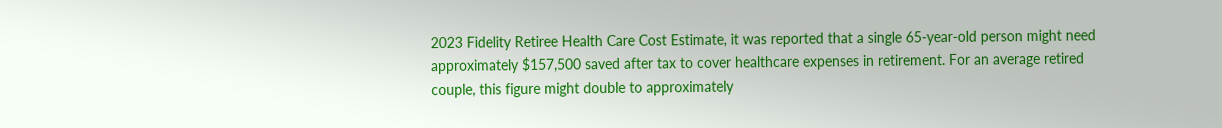2023 Fidelity Retiree Health Care Cost Estimate, it was reported that a single 65-year-old person might need approximately $157,500 saved after tax to cover healthcare expenses in retirement. For an average retired couple, this figure might double to approximately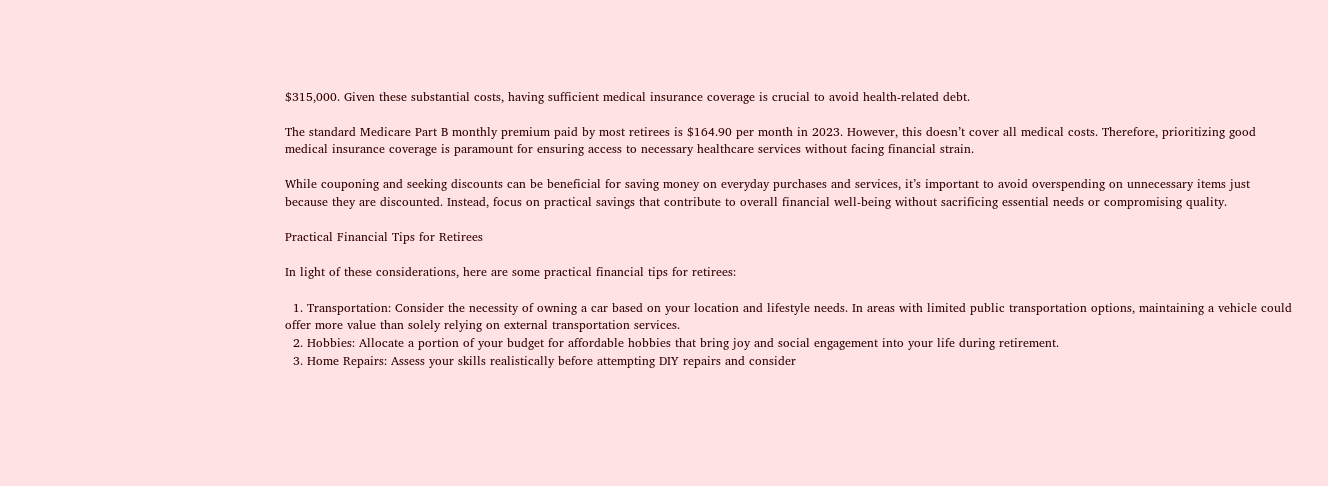$315,000. Given these substantial costs, having sufficient medical insurance coverage is crucial to avoid health-related debt.

The standard Medicare Part B monthly premium paid by most retirees is $164.90 per month in 2023. However, this doesn’t cover all medical costs. Therefore, prioritizing good medical insurance coverage is paramount for ensuring access to necessary healthcare services without facing financial strain.

While couponing and seeking discounts can be beneficial for saving money on everyday purchases and services, it’s important to avoid overspending on unnecessary items just because they are discounted. Instead, focus on practical savings that contribute to overall financial well-being without sacrificing essential needs or compromising quality.

Practical Financial Tips for Retirees

In light of these considerations, here are some practical financial tips for retirees:

  1. Transportation: Consider the necessity of owning a car based on your location and lifestyle needs. In areas with limited public transportation options, maintaining a vehicle could offer more value than solely relying on external transportation services.
  2. Hobbies: Allocate a portion of your budget for affordable hobbies that bring joy and social engagement into your life during retirement.
  3. Home Repairs: Assess your skills realistically before attempting DIY repairs and consider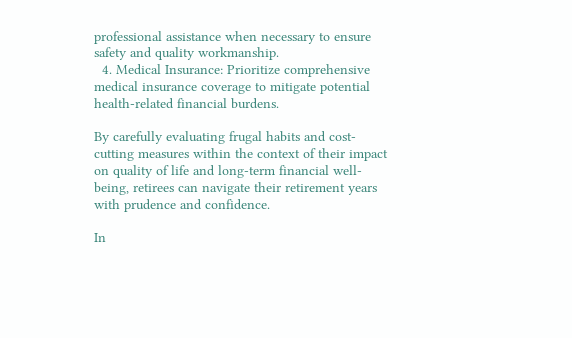professional assistance when necessary to ensure safety and quality workmanship.
  4. Medical Insurance: Prioritize comprehensive medical insurance coverage to mitigate potential health-related financial burdens.

By carefully evaluating frugal habits and cost-cutting measures within the context of their impact on quality of life and long-term financial well-being, retirees can navigate their retirement years with prudence and confidence.

In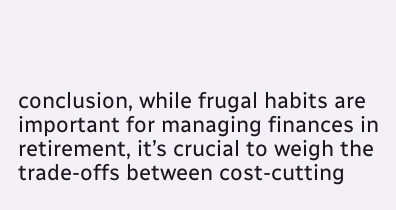conclusion, while frugal habits are important for managing finances in retirement, it’s crucial to weigh the trade-offs between cost-cutting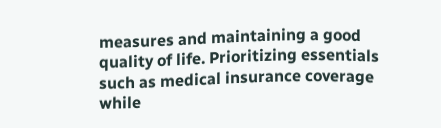measures and maintaining a good quality of life. Prioritizing essentials such as medical insurance coverage while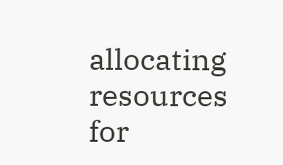allocating resources for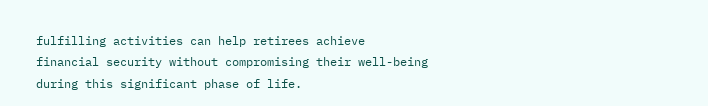fulfilling activities can help retirees achieve financial security without compromising their well-being during this significant phase of life.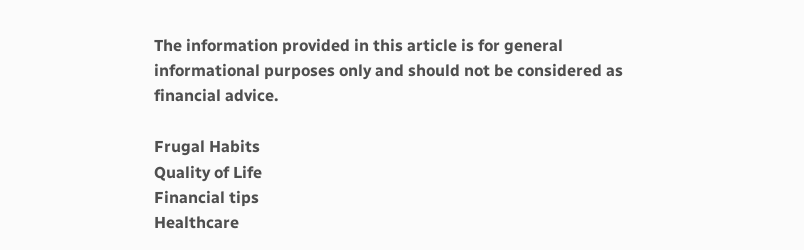The information provided in this article is for general informational purposes only and should not be considered as financial advice.

Frugal Habits
Quality of Life
Financial tips
Healthcare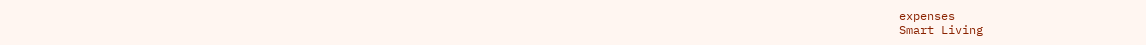expenses
Smart Living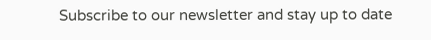Subscribe to our newsletter and stay up to date